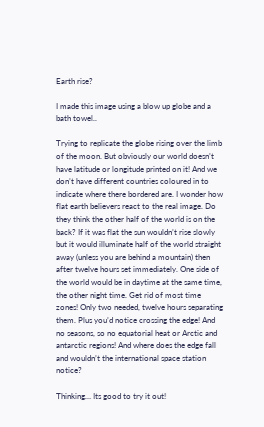Earth rise?

I made this image using a blow up globe and a bath towel..

Trying to replicate the globe rising over the limb of the moon. But obviously our world doesn’t have latitude or longitude printed on it! And we don’t have different countries coloured in to indicate where there bordered are. I wonder how flat earth believers react to the real image. Do they think the other half of the world is on the back? If it was flat the sun wouldn’t rise slowly but it would illuminate half of the world straight away (unless you are behind a mountain) then after twelve hours set immediately. One side of the world would be in daytime at the same time, the other night time. Get rid of most time zones! Only two needed, twelve hours separating them. Plus you’d notice crossing the edge! And no seasons, so no equatorial heat or Arctic and antarctic regions! And where does the edge fall and wouldn’t the international space station notice?

Thinking… Its good to try it out!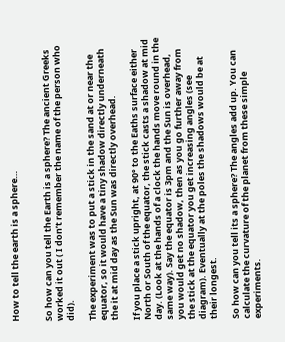How to tell the earth is a sphere…


So how can you tell the Earth is a sphere? The ancient Greeks worked it out ( I don’t remember the name of the person who did).

The experiment was to put a stick in the sand at or near the equator, so it would have a tiny shadow directly underneath the it at mid day as the Sun was directly overhead.

If you place a stick upright, at 90° to the Eaths surface either North or South of the equator, the stick casts a shadow at mid day. (Look at the hands of a clock the hands move round in the same way). Say the equator is 3pm and the Sun is overhead, you would get no shadow, then as you go further away from the stick at the equator you get increasing angles (see diagram). Eventually at the poles the shadows would be at their longest.

So how can you tell its a sphere? The angles add up. You can calculate the curvature of the planet from these simple experiments.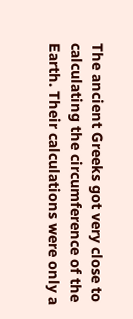The ancient Greeks got very close to calculating the circumference of the Earth. Their calculations were only a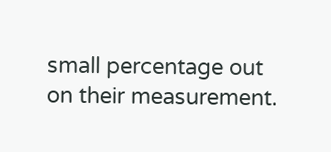small percentage out on their measurement.